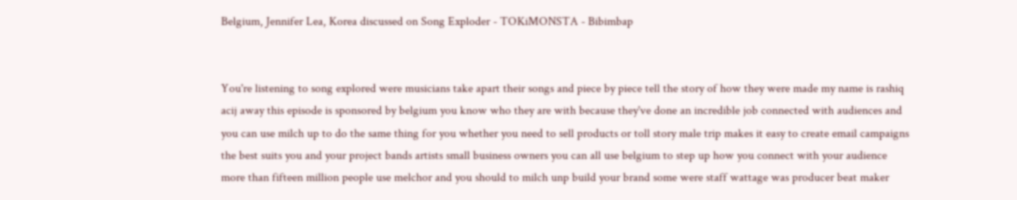Belgium, Jennifer Lea, Korea discussed on Song Exploder - TOKiMONSTA - Bibimbap


You're listening to song explored were musicians take apart their songs and piece by piece tell the story of how they were made my name is rashiq acij away this episode is sponsored by belgium you know who they are with because they've done an incredible job connected with audiences and you can use milch up to do the same thing for you whether you need to sell products or toll story male trip makes it easy to create email campaigns the best suits you and your project bands artists small business owners you can all use belgium to step up how you connect with your audience more than fifteen million people use melchor and you should to milch unp build your brand some were staff wattage was producer beat maker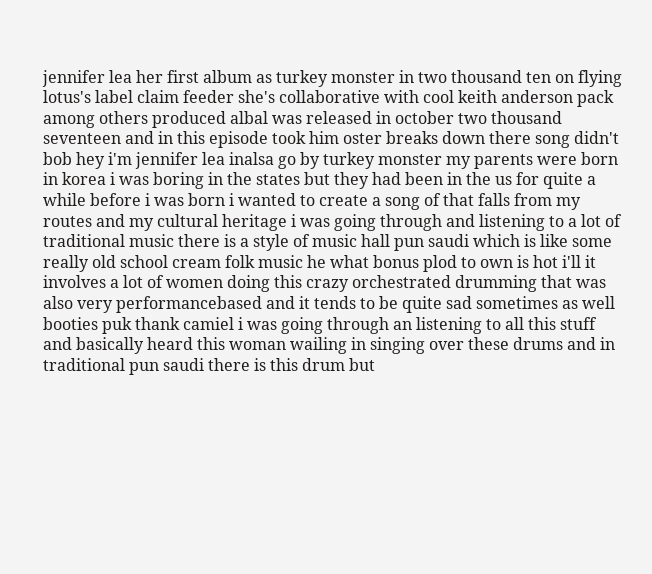jennifer lea her first album as turkey monster in two thousand ten on flying lotus's label claim feeder she's collaborative with cool keith anderson pack among others produced albal was released in october two thousand seventeen and in this episode took him oster breaks down there song didn't bob hey i'm jennifer lea inalsa go by turkey monster my parents were born in korea i was boring in the states but they had been in the us for quite a while before i was born i wanted to create a song of that falls from my routes and my cultural heritage i was going through and listening to a lot of traditional music there is a style of music hall pun saudi which is like some really old school cream folk music he what bonus plod to own is hot i'll it involves a lot of women doing this crazy orchestrated drumming that was also very performancebased and it tends to be quite sad sometimes as well booties puk thank camiel i was going through an listening to all this stuff and basically heard this woman wailing in singing over these drums and in traditional pun saudi there is this drum but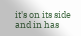it's on its side and in has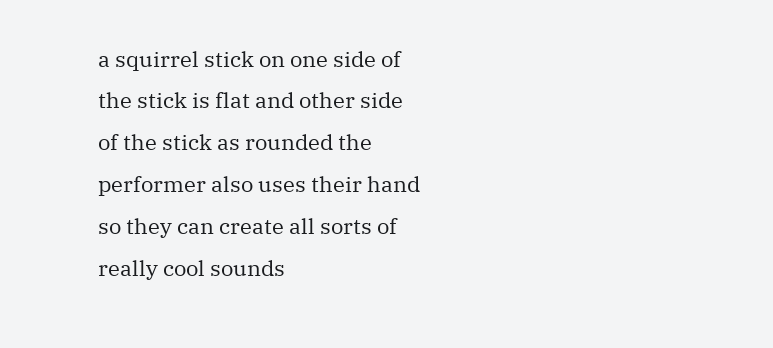a squirrel stick on one side of the stick is flat and other side of the stick as rounded the performer also uses their hand so they can create all sorts of really cool sounds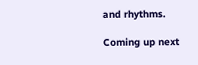and rhythms.

Coming up next